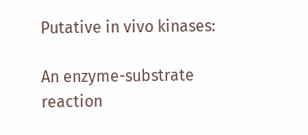Putative in vivo kinases:

An enzyme-substrate reaction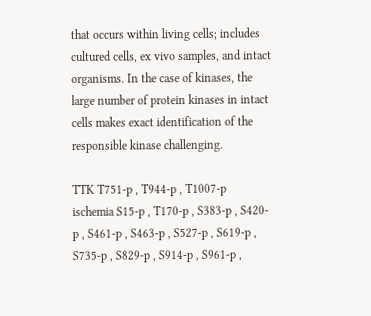that occurs within living cells; includes cultured cells, ex vivo samples, and intact organisms. In the case of kinases, the large number of protein kinases in intact cells makes exact identification of the responsible kinase challenging.

TTK T751-p , T944-p , T1007-p
ischemia S15-p , T170-p , S383-p , S420-p , S461-p , S463-p , S527-p , S619-p , S735-p , S829-p , S914-p , S961-p ,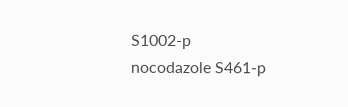S1002-p
nocodazole S461-p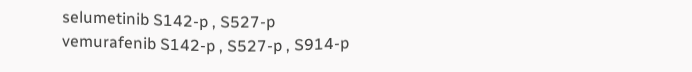selumetinib S142-p , S527-p
vemurafenib S142-p , S527-p , S914-p